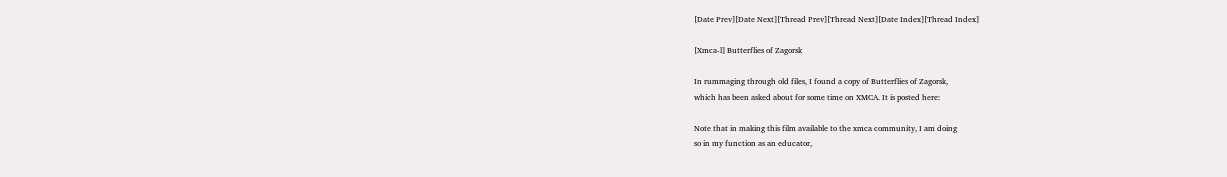[Date Prev][Date Next][Thread Prev][Thread Next][Date Index][Thread Index]

[Xmca-l] Butterflies of Zagorsk

In rummaging through old files, I found a copy of Butterflies of Zagorsk,
which has been asked about for some time on XMCA. It is posted here:

Note that in making this film available to the xmca community, I am doing
so in my function as an educator,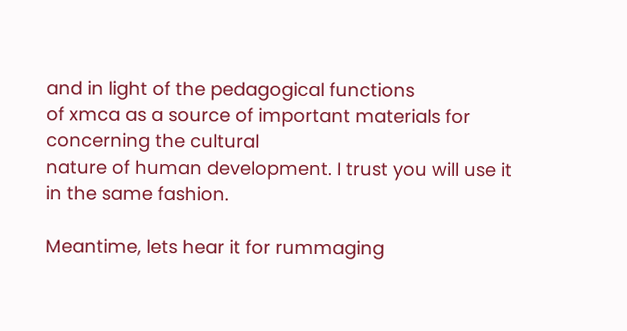and in light of the pedagogical functions
of xmca as a source of important materials for concerning the cultural
nature of human development. I trust you will use it in the same fashion.

Meantime, lets hear it for rummaging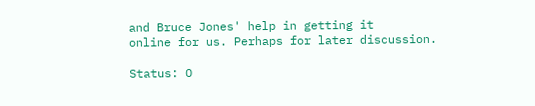and Bruce Jones' help in getting it
online for us. Perhaps for later discussion.

Status: O